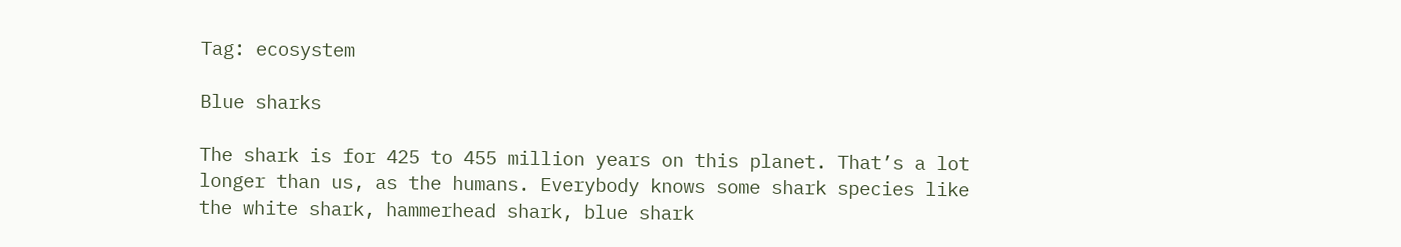Tag: ecosystem

Blue sharks

The shark is for 425 to 455 million years on this planet. That’s a lot longer than us, as the humans. Everybody knows some shark species like the white shark, hammerhead shark, blue shark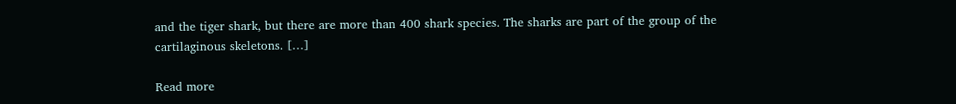and the tiger shark, but there are more than 400 shark species. The sharks are part of the group of the cartilaginous skeletons. […]

Read more